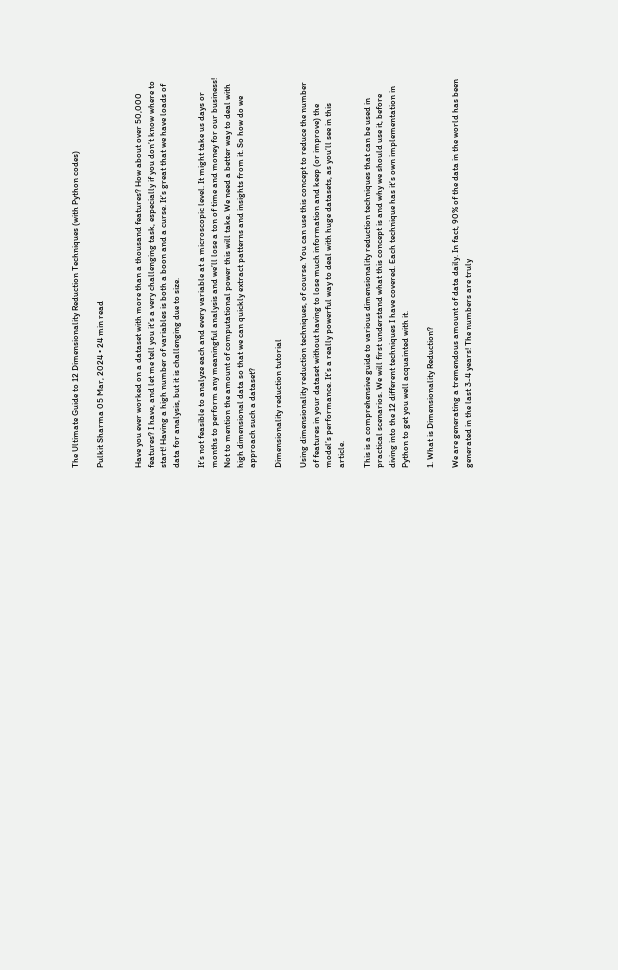The Ultimate Guide to 12 Dimensionality Reduction Techniques (with Python codes)

Pulkit Sharma 05 Mar, 2024 • 24 min read


Have you ever worked on a dataset with more than a thousand features? How about over 50,000 features? I have, and let me tell you it’s a very challenging task, especially if you don’t know where to start! Having a high number of variables is both a boon and a curse. It’s great that we have loads of data for analysis, but it is challenging due to size.

It’s not feasible to analyze each and every variable at a microscopic level. It might take us days or months to perform any meaningful analysis and we’ll lose a ton of time and money for our business! Not to mention the amount of computational power this will take. We need a better way to deal with high dimensional data so that we can quickly extract patterns and insights from it. So how do we approach such a dataset?

Dimensionality reduction tutorial

Using dimensionality reduction techniques, of course. You can use this concept to reduce the number of features in your dataset without having to lose much information and keep (or improve) the model’s performance. It’s a really powerful way to deal with huge datasets, as you’ll see in this article.

This is a comprehensive guide to various dimensionality reduction techniques that can be used in practical scenarios. We will first understand what this concept is and why we should use it, before diving into the 12 different techniques I have covered. Each technique has it’s own implementation in Python to get you well acquainted with it.

1. What is Dimensionality Reduction?

We are generating a tremendous amount of data daily. In fact, 90% of the data in the world has been generated in the last 3-4 years! The numbers are truly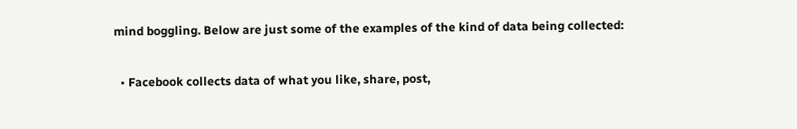mind boggling. Below are just some of the examples of the kind of data being collected:

  • Facebook collects data of what you like, share, post,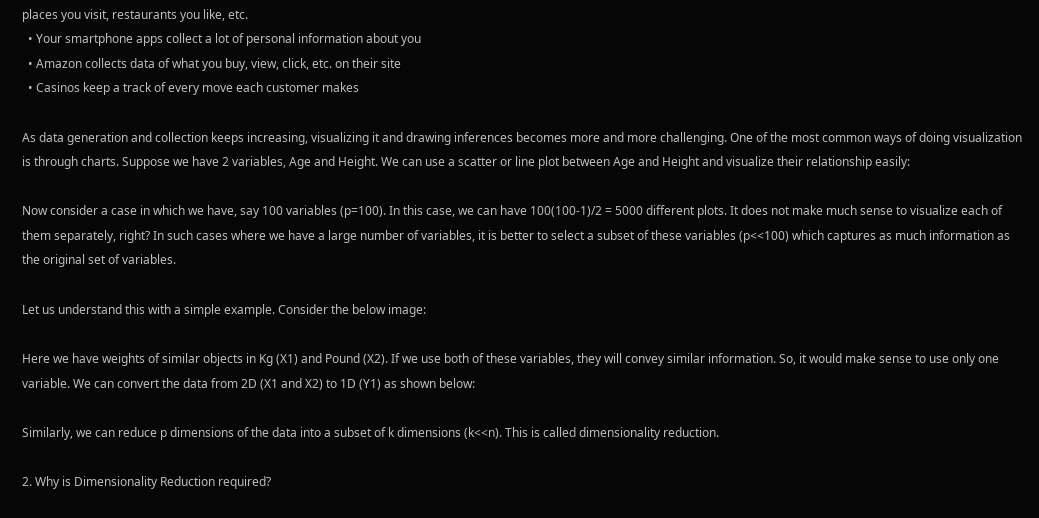places you visit, restaurants you like, etc.
  • Your smartphone apps collect a lot of personal information about you
  • Amazon collects data of what you buy, view, click, etc. on their site
  • Casinos keep a track of every move each customer makes

As data generation and collection keeps increasing, visualizing it and drawing inferences becomes more and more challenging. One of the most common ways of doing visualization is through charts. Suppose we have 2 variables, Age and Height. We can use a scatter or line plot between Age and Height and visualize their relationship easily:

Now consider a case in which we have, say 100 variables (p=100). In this case, we can have 100(100-1)/2 = 5000 different plots. It does not make much sense to visualize each of them separately, right? In such cases where we have a large number of variables, it is better to select a subset of these variables (p<<100) which captures as much information as the original set of variables.

Let us understand this with a simple example. Consider the below image:

Here we have weights of similar objects in Kg (X1) and Pound (X2). If we use both of these variables, they will convey similar information. So, it would make sense to use only one variable. We can convert the data from 2D (X1 and X2) to 1D (Y1) as shown below:

Similarly, we can reduce p dimensions of the data into a subset of k dimensions (k<<n). This is called dimensionality reduction.

2. Why is Dimensionality Reduction required?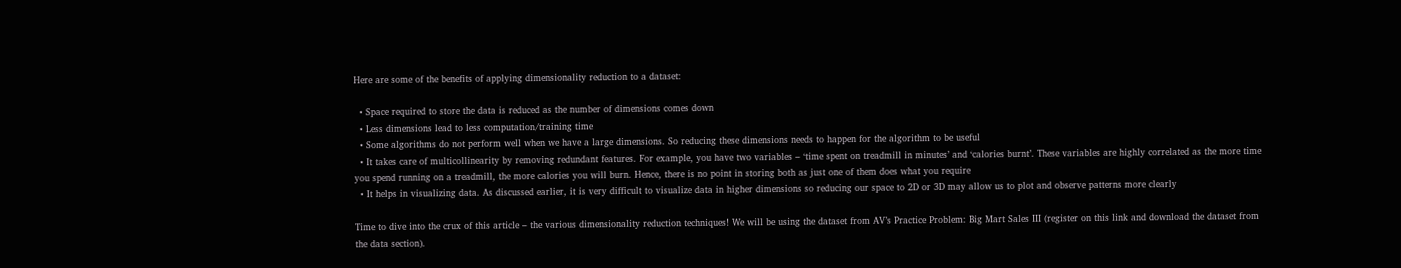Here are some of the benefits of applying dimensionality reduction to a dataset:

  • Space required to store the data is reduced as the number of dimensions comes down
  • Less dimensions lead to less computation/training time
  • Some algorithms do not perform well when we have a large dimensions. So reducing these dimensions needs to happen for the algorithm to be useful
  • It takes care of multicollinearity by removing redundant features. For example, you have two variables – ‘time spent on treadmill in minutes’ and ‘calories burnt’. These variables are highly correlated as the more time you spend running on a treadmill, the more calories you will burn. Hence, there is no point in storing both as just one of them does what you require
  • It helps in visualizing data. As discussed earlier, it is very difficult to visualize data in higher dimensions so reducing our space to 2D or 3D may allow us to plot and observe patterns more clearly

Time to dive into the crux of this article – the various dimensionality reduction techniques! We will be using the dataset from AV’s Practice Problem: Big Mart Sales III (register on this link and download the dataset from the data section).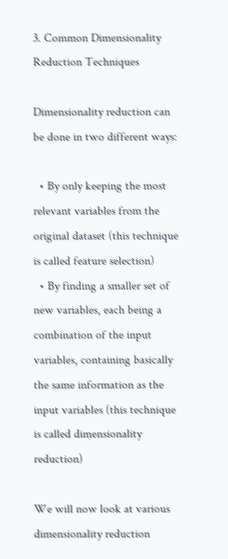3. Common Dimensionality Reduction Techniques

Dimensionality reduction can be done in two different ways:

  • By only keeping the most relevant variables from the original dataset (this technique is called feature selection)
  • By finding a smaller set of new variables, each being a combination of the input variables, containing basically the same information as the input variables (this technique is called dimensionality reduction)

We will now look at various dimensionality reduction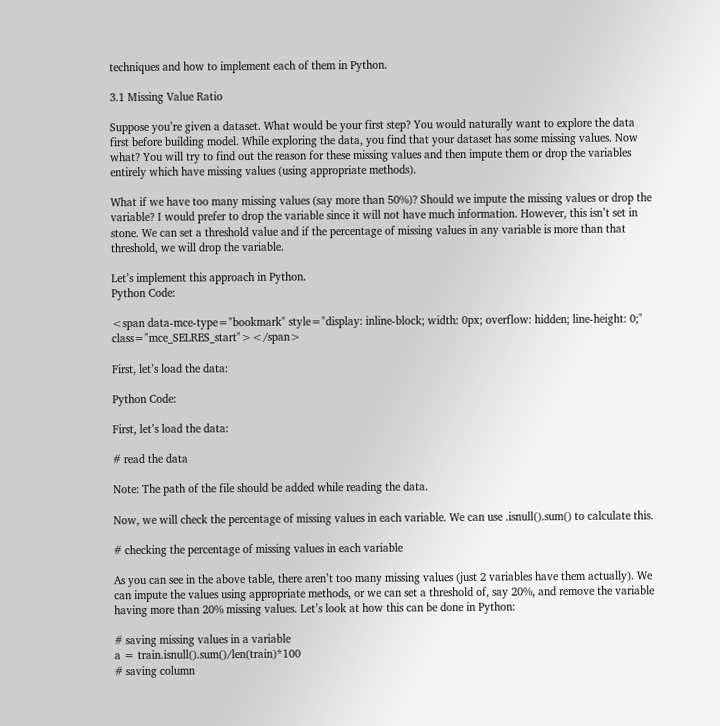techniques and how to implement each of them in Python.

3.1 Missing Value Ratio

Suppose you’re given a dataset. What would be your first step? You would naturally want to explore the data first before building model. While exploring the data, you find that your dataset has some missing values. Now what? You will try to find out the reason for these missing values and then impute them or drop the variables entirely which have missing values (using appropriate methods).

What if we have too many missing values (say more than 50%)? Should we impute the missing values or drop the variable? I would prefer to drop the variable since it will not have much information. However, this isn’t set in stone. We can set a threshold value and if the percentage of missing values in any variable is more than that threshold, we will drop the variable.

Let’s implement this approach in Python.
Python Code:

<span data-mce-type="bookmark" style="display: inline-block; width: 0px; overflow: hidden; line-height: 0;" class="mce_SELRES_start"></span>

First, let’s load the data:

Python Code:

First, let’s load the data:

# read the data

Note: The path of the file should be added while reading the data.

Now, we will check the percentage of missing values in each variable. We can use .isnull().sum() to calculate this.

# checking the percentage of missing values in each variable

As you can see in the above table, there aren’t too many missing values (just 2 variables have them actually). We can impute the values using appropriate methods, or we can set a threshold of, say 20%, and remove the variable having more than 20% missing values. Let’s look at how this can be done in Python:

# saving missing values in a variable
a = train.isnull().sum()/len(train)*100
# saving column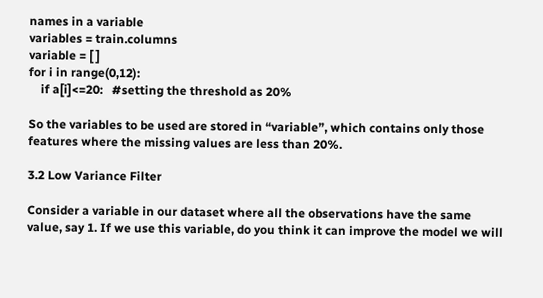names in a variable
variables = train.columns
variable = [ ]
for i in range(0,12):
    if a[i]<=20:   #setting the threshold as 20%

So the variables to be used are stored in “variable”, which contains only those features where the missing values are less than 20%.

3.2 Low Variance Filter

Consider a variable in our dataset where all the observations have the same value, say 1. If we use this variable, do you think it can improve the model we will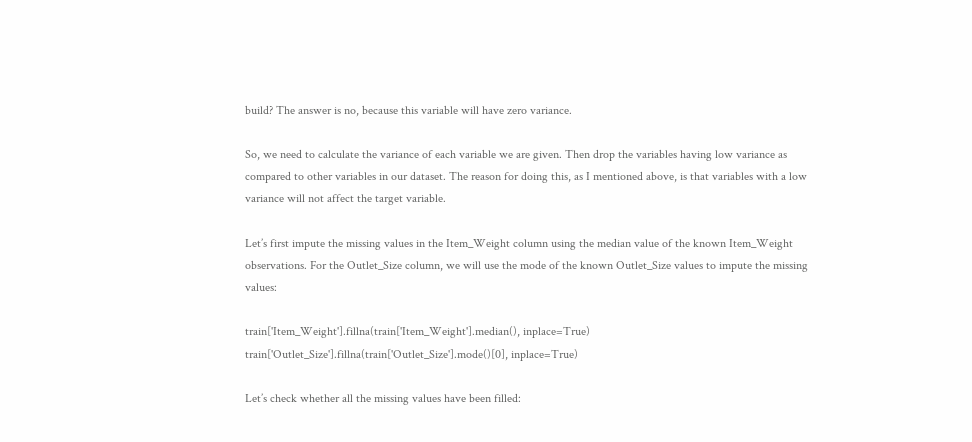build? The answer is no, because this variable will have zero variance.

So, we need to calculate the variance of each variable we are given. Then drop the variables having low variance as compared to other variables in our dataset. The reason for doing this, as I mentioned above, is that variables with a low variance will not affect the target variable.

Let’s first impute the missing values in the Item_Weight column using the median value of the known Item_Weight observations. For the Outlet_Size column, we will use the mode of the known Outlet_Size values to impute the missing values:

train['Item_Weight'].fillna(train['Item_Weight'].median(), inplace=True)
train['Outlet_Size'].fillna(train['Outlet_Size'].mode()[0], inplace=True)

Let’s check whether all the missing values have been filled: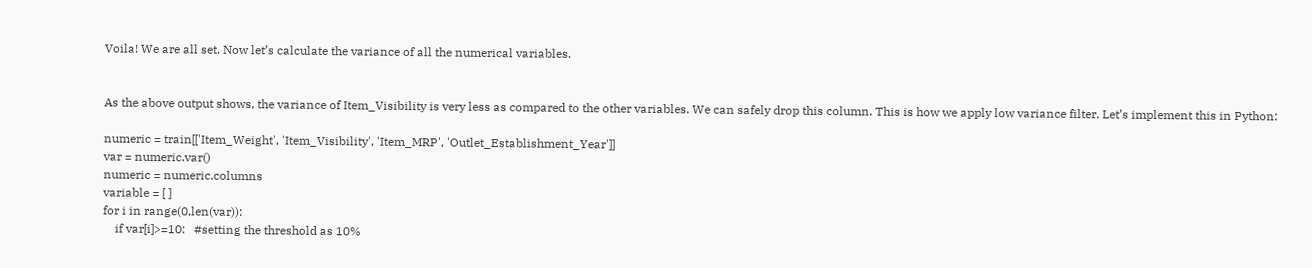Voila! We are all set. Now let’s calculate the variance of all the numerical variables.


As the above output shows, the variance of Item_Visibility is very less as compared to the other variables. We can safely drop this column. This is how we apply low variance filter. Let’s implement this in Python:

numeric = train[['Item_Weight', 'Item_Visibility', 'Item_MRP', 'Outlet_Establishment_Year']]
var = numeric.var()
numeric = numeric.columns
variable = [ ]
for i in range(0,len(var)):
    if var[i]>=10:   #setting the threshold as 10%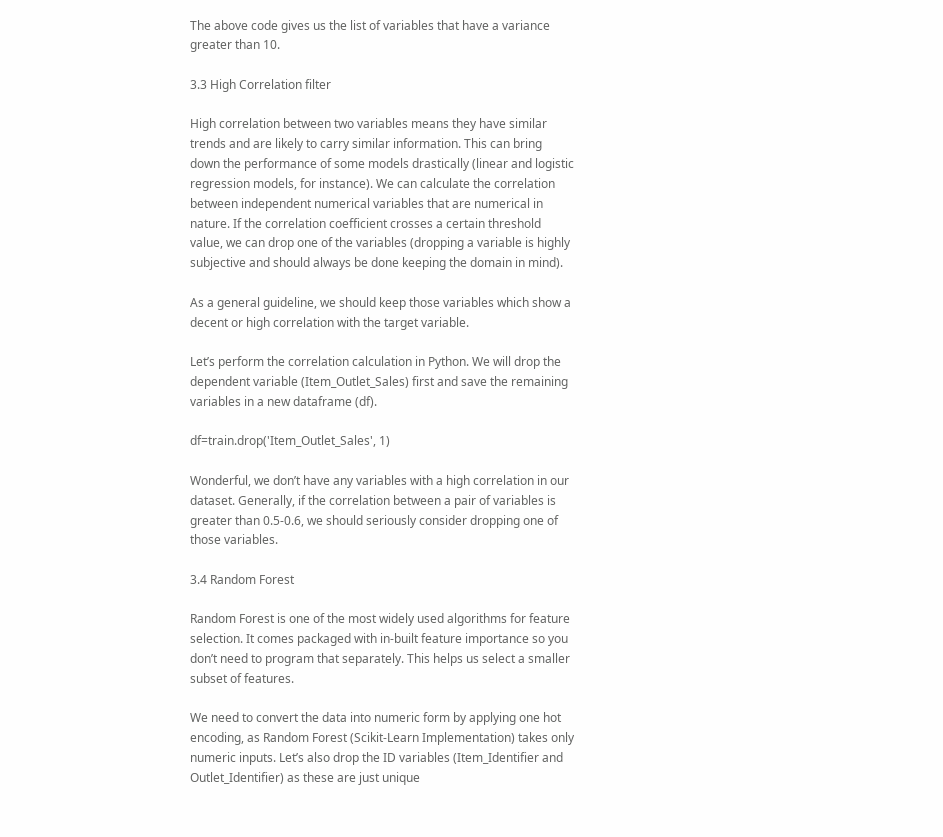The above code gives us the list of variables that have a variance greater than 10.

3.3 High Correlation filter

High correlation between two variables means they have similar trends and are likely to carry similar information. This can bring down the performance of some models drastically (linear and logistic regression models, for instance). We can calculate the correlation between independent numerical variables that are numerical in nature. If the correlation coefficient crosses a certain threshold value, we can drop one of the variables (dropping a variable is highly subjective and should always be done keeping the domain in mind).

As a general guideline, we should keep those variables which show a decent or high correlation with the target variable.

Let’s perform the correlation calculation in Python. We will drop the dependent variable (Item_Outlet_Sales) first and save the remaining variables in a new dataframe (df).

df=train.drop('Item_Outlet_Sales', 1)

Wonderful, we don’t have any variables with a high correlation in our dataset. Generally, if the correlation between a pair of variables is greater than 0.5-0.6, we should seriously consider dropping one of those variables.

3.4 Random Forest

Random Forest is one of the most widely used algorithms for feature selection. It comes packaged with in-built feature importance so you don’t need to program that separately. This helps us select a smaller subset of features.

We need to convert the data into numeric form by applying one hot encoding, as Random Forest (Scikit-Learn Implementation) takes only numeric inputs. Let’s also drop the ID variables (Item_Identifier and Outlet_Identifier) as these are just unique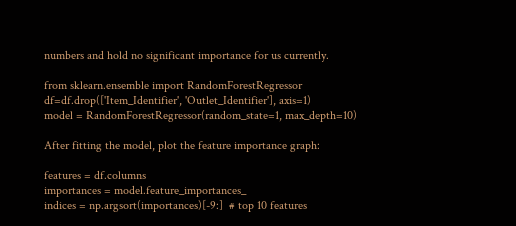numbers and hold no significant importance for us currently.

from sklearn.ensemble import RandomForestRegressor
df=df.drop(['Item_Identifier', 'Outlet_Identifier'], axis=1)
model = RandomForestRegressor(random_state=1, max_depth=10)

After fitting the model, plot the feature importance graph:

features = df.columns
importances = model.feature_importances_
indices = np.argsort(importances)[-9:]  # top 10 features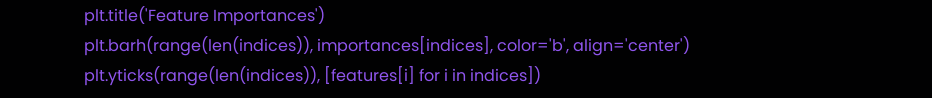plt.title('Feature Importances')
plt.barh(range(len(indices)), importances[indices], color='b', align='center')
plt.yticks(range(len(indices)), [features[i] for i in indices])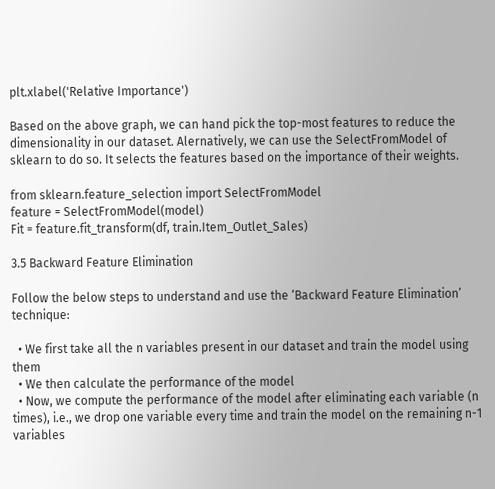plt.xlabel('Relative Importance')

Based on the above graph, we can hand pick the top-most features to reduce the dimensionality in our dataset. Alernatively, we can use the SelectFromModel of sklearn to do so. It selects the features based on the importance of their weights.

from sklearn.feature_selection import SelectFromModel
feature = SelectFromModel(model)
Fit = feature.fit_transform(df, train.Item_Outlet_Sales)

3.5 Backward Feature Elimination

Follow the below steps to understand and use the ‘Backward Feature Elimination’ technique:

  • We first take all the n variables present in our dataset and train the model using them
  • We then calculate the performance of the model
  • Now, we compute the performance of the model after eliminating each variable (n times), i.e., we drop one variable every time and train the model on the remaining n-1 variables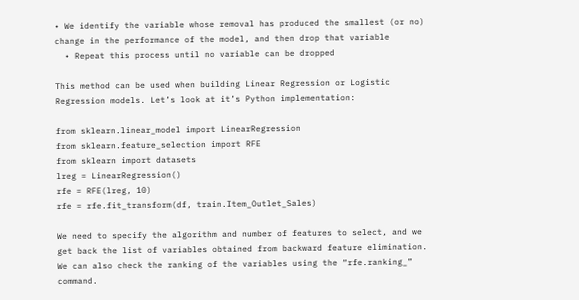• We identify the variable whose removal has produced the smallest (or no) change in the performance of the model, and then drop that variable
  • Repeat this process until no variable can be dropped

This method can be used when building Linear Regression or Logistic Regression models. Let’s look at it’s Python implementation:

from sklearn.linear_model import LinearRegression
from sklearn.feature_selection import RFE
from sklearn import datasets
lreg = LinearRegression()
rfe = RFE(lreg, 10)
rfe = rfe.fit_transform(df, train.Item_Outlet_Sales)

We need to specify the algorithm and number of features to select, and we get back the list of variables obtained from backward feature elimination. We can also check the ranking of the variables using the “rfe.ranking_” command.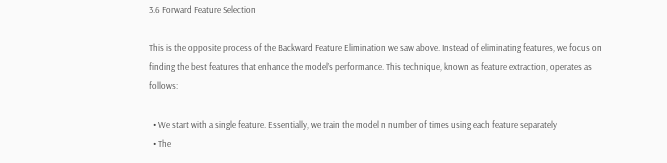3.6 Forward Feature Selection

This is the opposite process of the Backward Feature Elimination we saw above. Instead of eliminating features, we focus on finding the best features that enhance the model’s performance. This technique, known as feature extraction, operates as follows:

  • We start with a single feature. Essentially, we train the model n number of times using each feature separately
  • The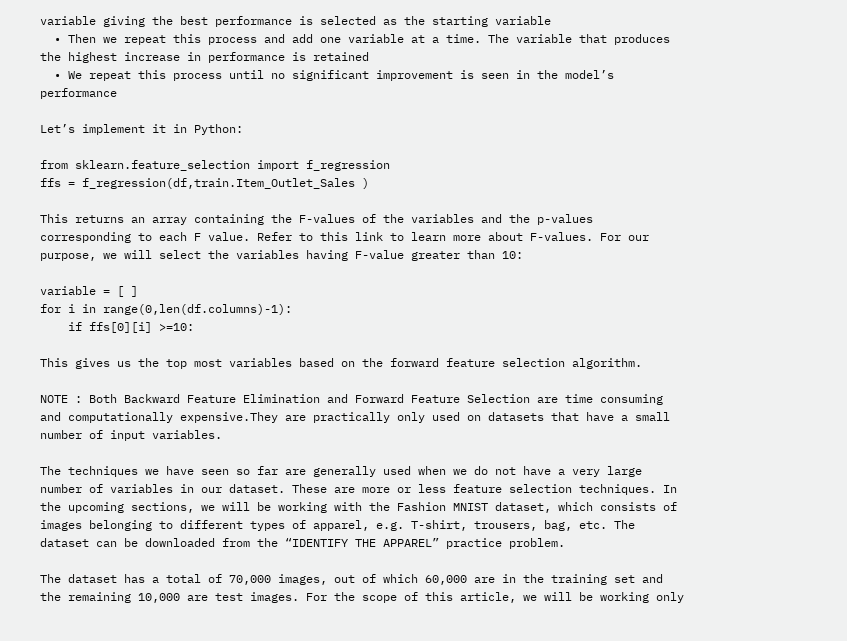variable giving the best performance is selected as the starting variable
  • Then we repeat this process and add one variable at a time. The variable that produces the highest increase in performance is retained
  • We repeat this process until no significant improvement is seen in the model’s performance

Let’s implement it in Python:

from sklearn.feature_selection import f_regression
ffs = f_regression(df,train.Item_Outlet_Sales )

This returns an array containing the F-values of the variables and the p-values corresponding to each F value. Refer to this link to learn more about F-values. For our purpose, we will select the variables having F-value greater than 10:

variable = [ ]
for i in range(0,len(df.columns)-1):
    if ffs[0][i] >=10:

This gives us the top most variables based on the forward feature selection algorithm.

NOTE : Both Backward Feature Elimination and Forward Feature Selection are time consuming and computationally expensive.They are practically only used on datasets that have a small number of input variables.

The techniques we have seen so far are generally used when we do not have a very large number of variables in our dataset. These are more or less feature selection techniques. In the upcoming sections, we will be working with the Fashion MNIST dataset, which consists of images belonging to different types of apparel, e.g. T-shirt, trousers, bag, etc. The dataset can be downloaded from the “IDENTIFY THE APPAREL” practice problem.

The dataset has a total of 70,000 images, out of which 60,000 are in the training set and the remaining 10,000 are test images. For the scope of this article, we will be working only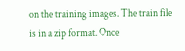on the training images. The train file is in a zip format. Once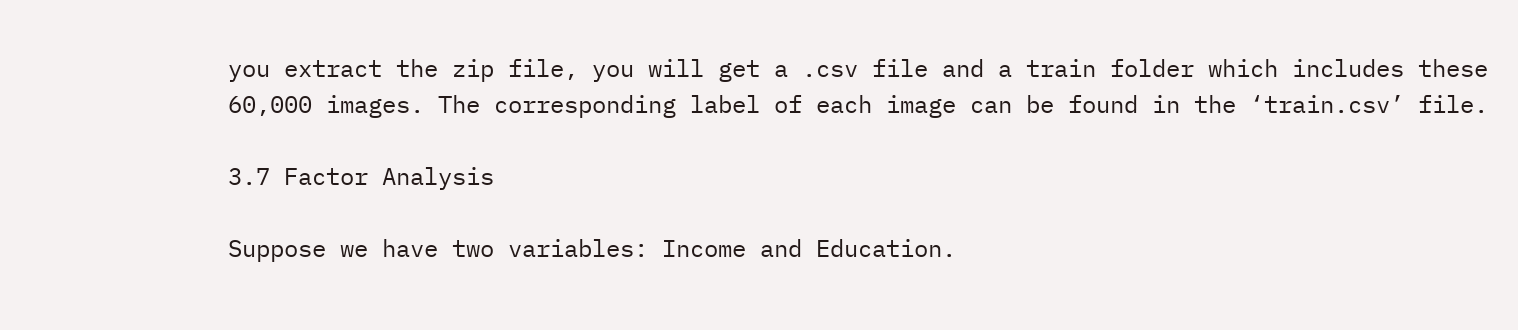you extract the zip file, you will get a .csv file and a train folder which includes these 60,000 images. The corresponding label of each image can be found in the ‘train.csv’ file.

3.7 Factor Analysis

Suppose we have two variables: Income and Education.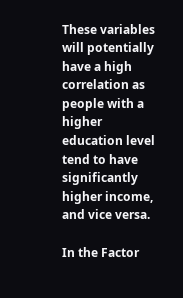These variables will potentially have a high correlation as people with a higher education level tend to have significantly higher income, and vice versa.

In the Factor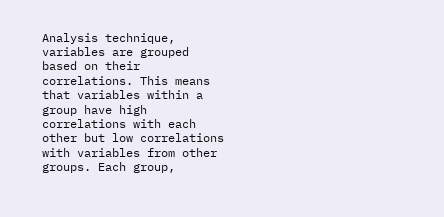Analysis technique, variables are grouped based on their correlations. This means that variables within a group have high correlations with each other but low correlations with variables from other groups. Each group,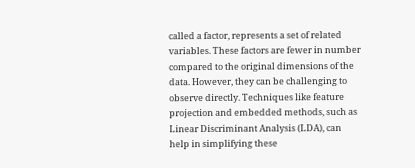called a factor, represents a set of related variables. These factors are fewer in number compared to the original dimensions of the data. However, they can be challenging to observe directly. Techniques like feature projection and embedded methods, such as Linear Discriminant Analysis (LDA), can help in simplifying these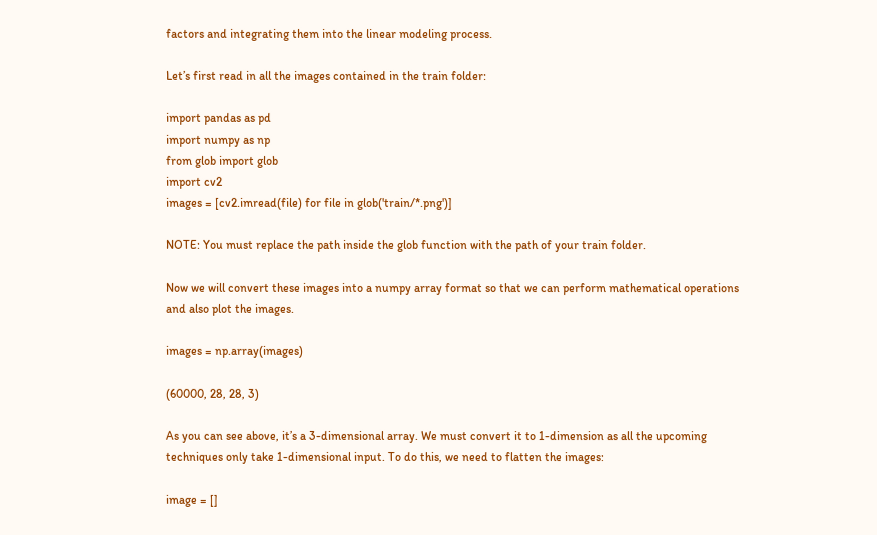factors and integrating them into the linear modeling process.

Let’s first read in all the images contained in the train folder:

import pandas as pd
import numpy as np
from glob import glob
import cv2
images = [cv2.imread(file) for file in glob('train/*.png')]

NOTE: You must replace the path inside the glob function with the path of your train folder.

Now we will convert these images into a numpy array format so that we can perform mathematical operations and also plot the images.

images = np.array(images)

(60000, 28, 28, 3)

As you can see above, it’s a 3-dimensional array. We must convert it to 1-dimension as all the upcoming techniques only take 1-dimensional input. To do this, we need to flatten the images:

image = []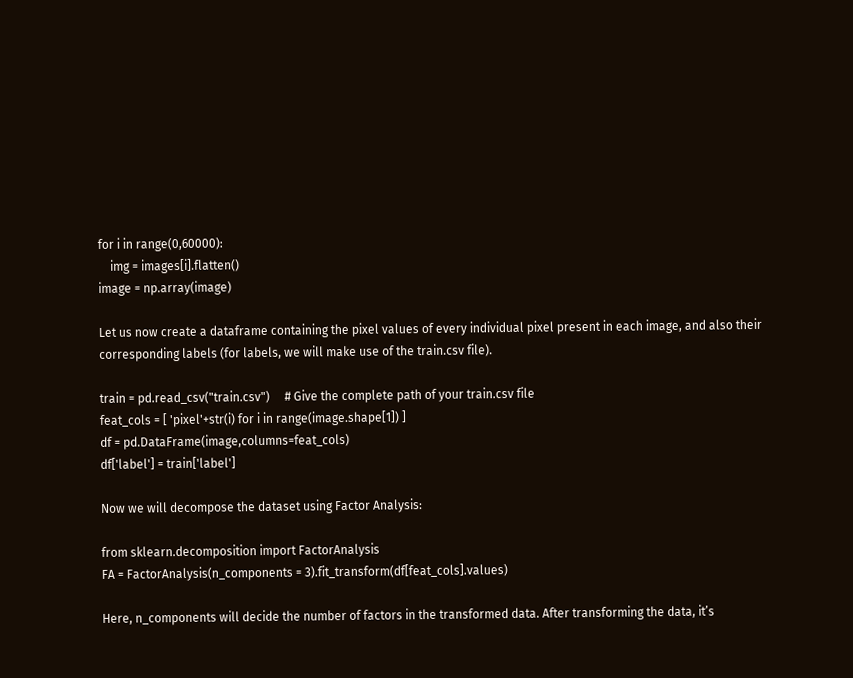for i in range(0,60000):
    img = images[i].flatten()
image = np.array(image)

Let us now create a dataframe containing the pixel values of every individual pixel present in each image, and also their corresponding labels (for labels, we will make use of the train.csv file).

train = pd.read_csv("train.csv")     # Give the complete path of your train.csv file
feat_cols = [ 'pixel'+str(i) for i in range(image.shape[1]) ]
df = pd.DataFrame(image,columns=feat_cols)
df['label'] = train['label']

Now we will decompose the dataset using Factor Analysis:

from sklearn.decomposition import FactorAnalysis
FA = FactorAnalysis(n_components = 3).fit_transform(df[feat_cols].values)

Here, n_components will decide the number of factors in the transformed data. After transforming the data, it’s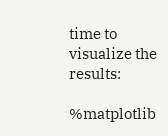time to visualize the results:

%matplotlib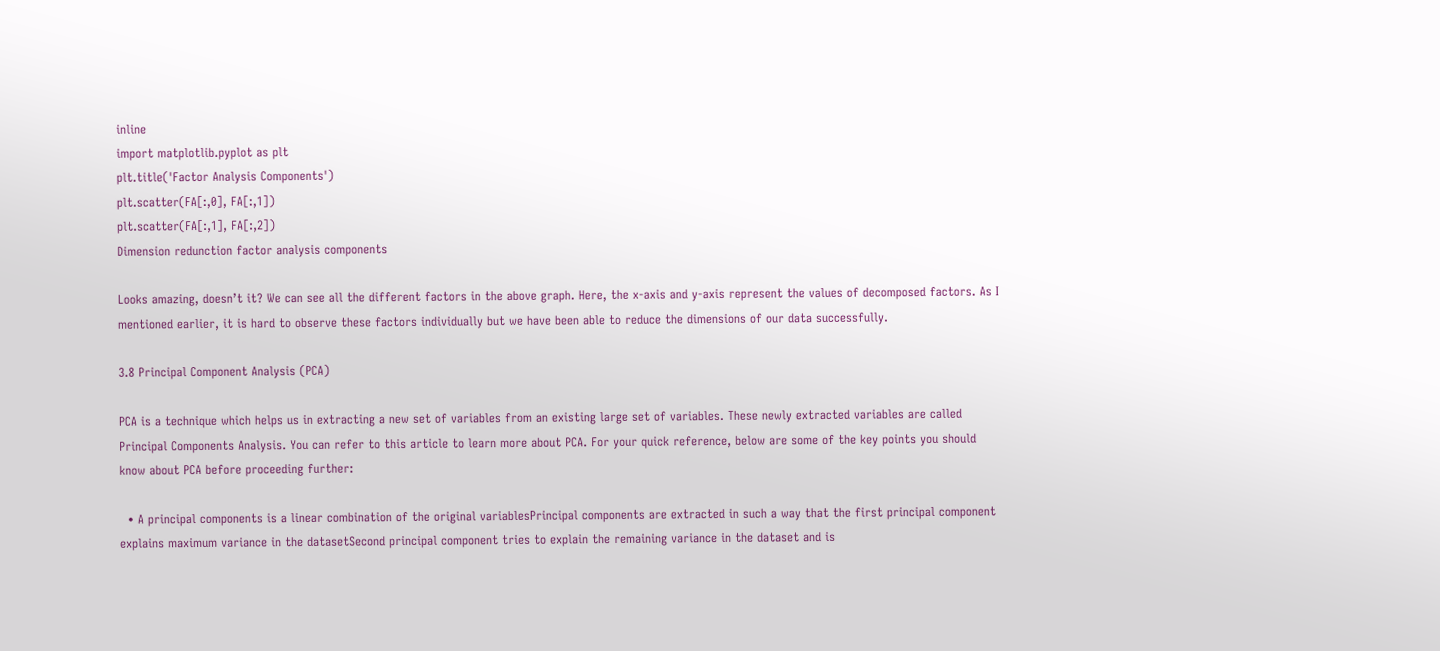inline
import matplotlib.pyplot as plt
plt.title('Factor Analysis Components')
plt.scatter(FA[:,0], FA[:,1])
plt.scatter(FA[:,1], FA[:,2])
Dimension redunction factor analysis components

Looks amazing, doesn’t it? We can see all the different factors in the above graph. Here, the x-axis and y-axis represent the values of decomposed factors. As I mentioned earlier, it is hard to observe these factors individually but we have been able to reduce the dimensions of our data successfully.

3.8 Principal Component Analysis (PCA)

PCA is a technique which helps us in extracting a new set of variables from an existing large set of variables. These newly extracted variables are called Principal Components Analysis. You can refer to this article to learn more about PCA. For your quick reference, below are some of the key points you should know about PCA before proceeding further:

  • A principal components is a linear combination of the original variablesPrincipal components are extracted in such a way that the first principal component explains maximum variance in the datasetSecond principal component tries to explain the remaining variance in the dataset and is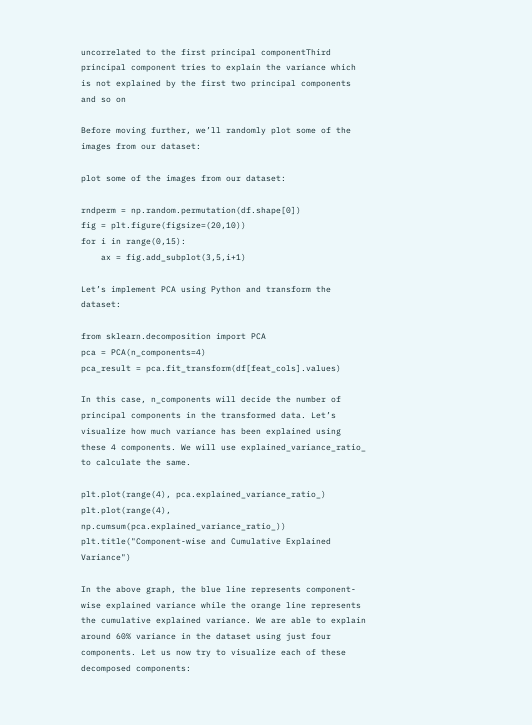uncorrelated to the first principal componentThird principal component tries to explain the variance which is not explained by the first two principal components and so on

Before moving further, we’ll randomly plot some of the images from our dataset:

plot some of the images from our dataset:

rndperm = np.random.permutation(df.shape[0])
fig = plt.figure(figsize=(20,10))
for i in range(0,15):
    ax = fig.add_subplot(3,5,i+1)

Let’s implement PCA using Python and transform the dataset:

from sklearn.decomposition import PCA
pca = PCA(n_components=4)
pca_result = pca.fit_transform(df[feat_cols].values)

In this case, n_components will decide the number of principal components in the transformed data. Let’s visualize how much variance has been explained using these 4 components. We will use explained_variance_ratio_ to calculate the same.

plt.plot(range(4), pca.explained_variance_ratio_)
plt.plot(range(4), np.cumsum(pca.explained_variance_ratio_))
plt.title("Component-wise and Cumulative Explained Variance")

In the above graph, the blue line represents component-wise explained variance while the orange line represents the cumulative explained variance. We are able to explain around 60% variance in the dataset using just four components. Let us now try to visualize each of these decomposed components: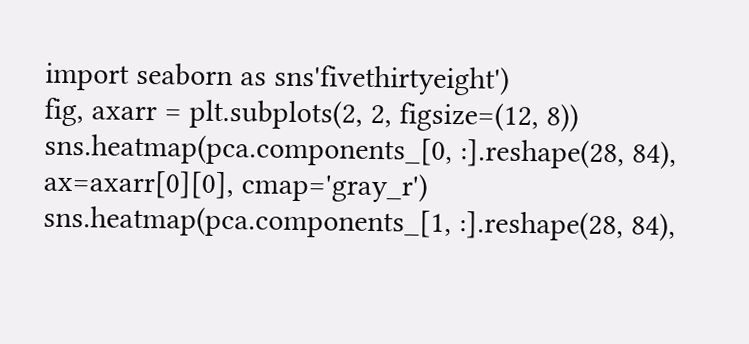import seaborn as sns'fivethirtyeight')
fig, axarr = plt.subplots(2, 2, figsize=(12, 8))
sns.heatmap(pca.components_[0, :].reshape(28, 84), ax=axarr[0][0], cmap='gray_r')
sns.heatmap(pca.components_[1, :].reshape(28, 84),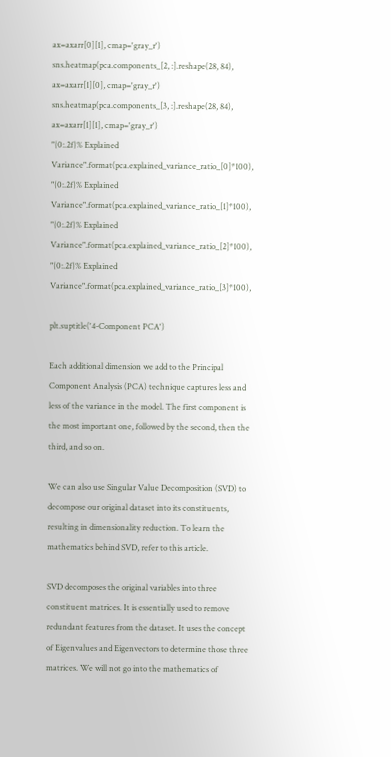ax=axarr[0][1], cmap='gray_r')
sns.heatmap(pca.components_[2, :].reshape(28, 84), ax=axarr[1][0], cmap='gray_r')
sns.heatmap(pca.components_[3, :].reshape(28, 84), ax=axarr[1][1], cmap='gray_r')
"{0:.2f}% Explained Variance".format(pca.explained_variance_ratio_[0]*100),
"{0:.2f}% Explained Variance".format(pca.explained_variance_ratio_[1]*100),
"{0:.2f}% Explained Variance".format(pca.explained_variance_ratio_[2]*100),
"{0:.2f}% Explained Variance".format(pca.explained_variance_ratio_[3]*100),

plt.suptitle('4-Component PCA')

Each additional dimension we add to the Principal Component Analysis (PCA) technique captures less and less of the variance in the model. The first component is the most important one, followed by the second, then the third, and so on.

We can also use Singular Value Decomposition (SVD) to decompose our original dataset into its constituents, resulting in dimensionality reduction. To learn the mathematics behind SVD, refer to this article.

SVD decomposes the original variables into three constituent matrices. It is essentially used to remove redundant features from the dataset. It uses the concept of Eigenvalues and Eigenvectors to determine those three matrices. We will not go into the mathematics of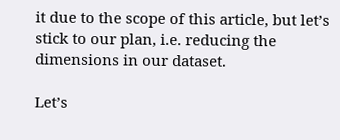it due to the scope of this article, but let’s stick to our plan, i.e. reducing the dimensions in our dataset.

Let’s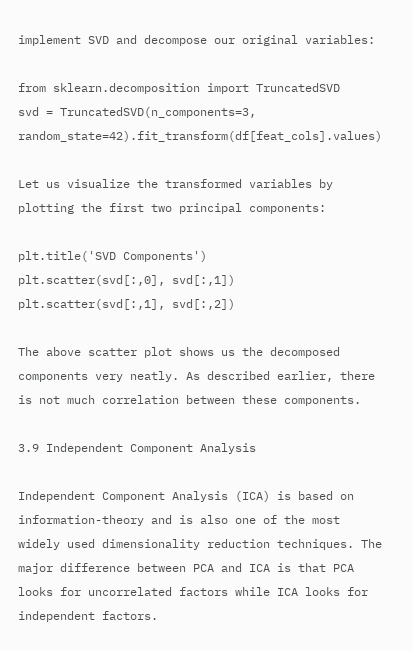implement SVD and decompose our original variables:

from sklearn.decomposition import TruncatedSVD
svd = TruncatedSVD(n_components=3, random_state=42).fit_transform(df[feat_cols].values)

Let us visualize the transformed variables by plotting the first two principal components:

plt.title('SVD Components')
plt.scatter(svd[:,0], svd[:,1])
plt.scatter(svd[:,1], svd[:,2])

The above scatter plot shows us the decomposed components very neatly. As described earlier, there is not much correlation between these components.

3.9 Independent Component Analysis

Independent Component Analysis (ICA) is based on information-theory and is also one of the most widely used dimensionality reduction techniques. The major difference between PCA and ICA is that PCA looks for uncorrelated factors while ICA looks for independent factors.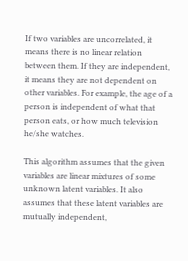If two variables are uncorrelated, it means there is no linear relation between them. If they are independent, it means they are not dependent on other variables. For example, the age of a person is independent of what that person eats, or how much television he/she watches.

This algorithm assumes that the given variables are linear mixtures of some unknown latent variables. It also assumes that these latent variables are mutually independent,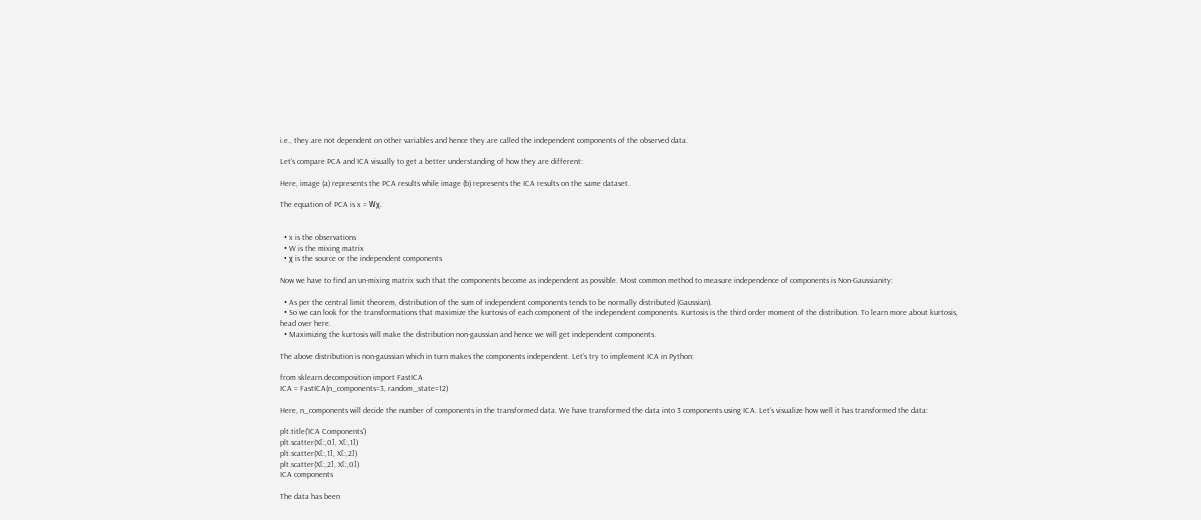i.e., they are not dependent on other variables and hence they are called the independent components of the observed data.

Let’s compare PCA and ICA visually to get a better understanding of how they are different:

Here, image (a) represents the PCA results while image (b) represents the ICA results on the same dataset.

The equation of PCA is x = Wχ.


  • x is the observations
  • W is the mixing matrix
  • χ is the source or the independent components

Now we have to find an un-mixing matrix such that the components become as independent as possible. Most common method to measure independence of components is Non-Gaussianity:

  • As per the central limit theorem, distribution of the sum of independent components tends to be normally distributed (Gaussian).
  • So we can look for the transformations that maximize the kurtosis of each component of the independent components. Kurtosis is the third order moment of the distribution. To learn more about kurtosis, head over here.
  • Maximizing the kurtosis will make the distribution non-gaussian and hence we will get independent components.

The above distribution is non-gaussian which in turn makes the components independent. Let’s try to implement ICA in Python:

from sklearn.decomposition import FastICA
ICA = FastICA(n_components=3, random_state=12)

Here, n_components will decide the number of components in the transformed data. We have transformed the data into 3 components using ICA. Let’s visualize how well it has transformed the data:

plt.title('ICA Components')
plt.scatter(X[:,0], X[:,1])
plt.scatter(X[:,1], X[:,2])
plt.scatter(X[:,2], X[:,0])
ICA components

The data has been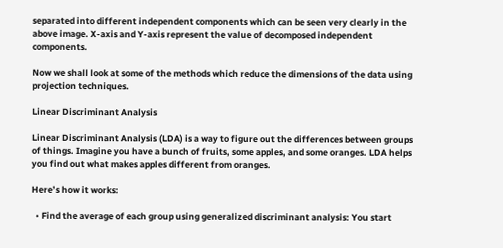separated into different independent components which can be seen very clearly in the above image. X-axis and Y-axis represent the value of decomposed independent components.

Now we shall look at some of the methods which reduce the dimensions of the data using projection techniques.

Linear Discriminant Analysis

Linear Discriminant Analysis (LDA) is a way to figure out the differences between groups of things. Imagine you have a bunch of fruits, some apples, and some oranges. LDA helps you find out what makes apples different from oranges.

Here’s how it works:

  • Find the average of each group using generalized discriminant analysis: You start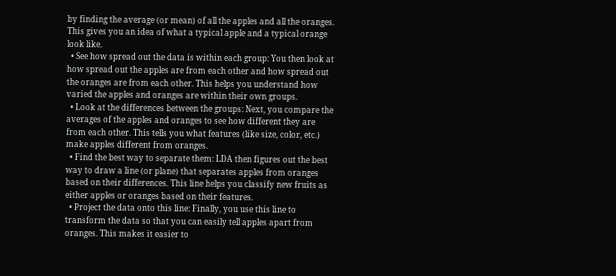by finding the average (or mean) of all the apples and all the oranges. This gives you an idea of what a typical apple and a typical orange look like.
  • See how spread out the data is within each group: You then look at how spread out the apples are from each other and how spread out the oranges are from each other. This helps you understand how varied the apples and oranges are within their own groups.
  • Look at the differences between the groups: Next, you compare the averages of the apples and oranges to see how different they are from each other. This tells you what features (like size, color, etc.) make apples different from oranges.
  • Find the best way to separate them: LDA then figures out the best way to draw a line (or plane) that separates apples from oranges based on their differences. This line helps you classify new fruits as either apples or oranges based on their features.
  • Project the data onto this line: Finally, you use this line to transform the data so that you can easily tell apples apart from oranges. This makes it easier to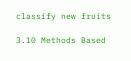classify new fruits

3.10 Methods Based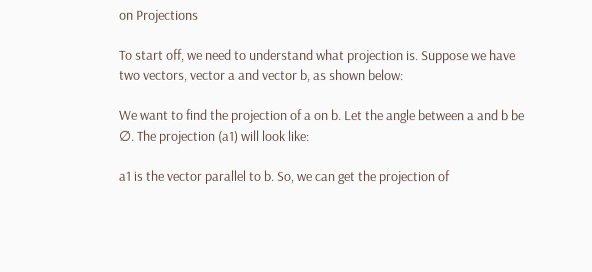on Projections

To start off, we need to understand what projection is. Suppose we have two vectors, vector a and vector b, as shown below:

We want to find the projection of a on b. Let the angle between a and b be ∅. The projection (a1) will look like:

a1 is the vector parallel to b. So, we can get the projection of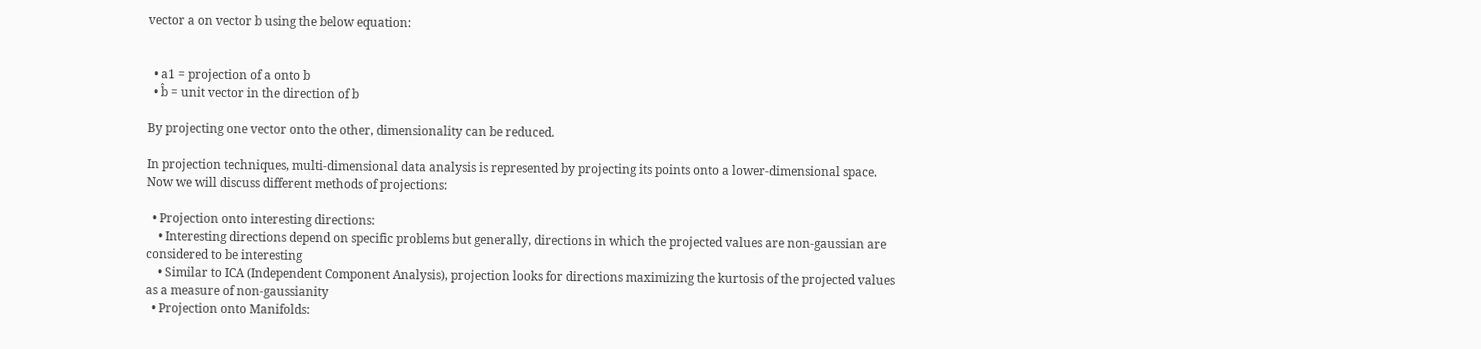vector a on vector b using the below equation:


  • a1 = projection of a onto b
  • b̂ = unit vector in the direction of b

By projecting one vector onto the other, dimensionality can be reduced.

In projection techniques, multi-dimensional data analysis is represented by projecting its points onto a lower-dimensional space. Now we will discuss different methods of projections:

  • Projection onto interesting directions:
    • Interesting directions depend on specific problems but generally, directions in which the projected values are non-gaussian are considered to be interesting
    • Similar to ICA (Independent Component Analysis), projection looks for directions maximizing the kurtosis of the projected values as a measure of non-gaussianity
  • Projection onto Manifolds: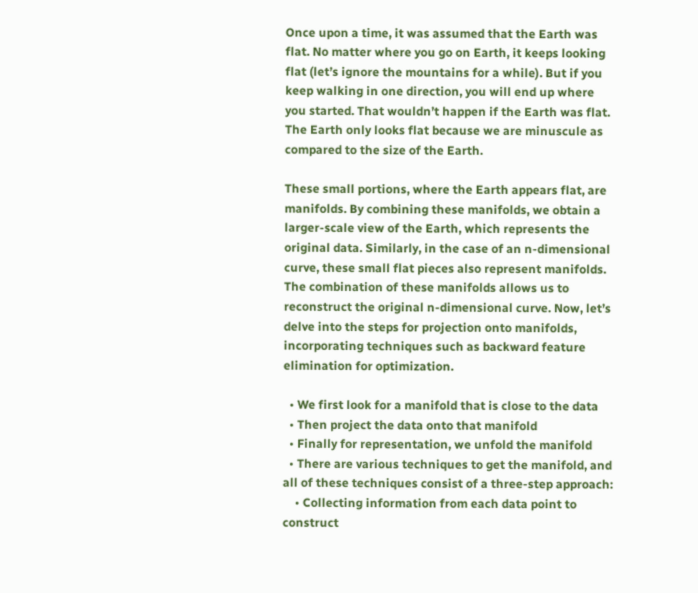Once upon a time, it was assumed that the Earth was flat. No matter where you go on Earth, it keeps looking flat (let’s ignore the mountains for a while). But if you keep walking in one direction, you will end up where you started. That wouldn’t happen if the Earth was flat. The Earth only looks flat because we are minuscule as compared to the size of the Earth.

These small portions, where the Earth appears flat, are manifolds. By combining these manifolds, we obtain a larger-scale view of the Earth, which represents the original data. Similarly, in the case of an n-dimensional curve, these small flat pieces also represent manifolds. The combination of these manifolds allows us to reconstruct the original n-dimensional curve. Now, let’s delve into the steps for projection onto manifolds, incorporating techniques such as backward feature elimination for optimization.

  • We first look for a manifold that is close to the data
  • Then project the data onto that manifold
  • Finally for representation, we unfold the manifold
  • There are various techniques to get the manifold, and all of these techniques consist of a three-step approach:
    • Collecting information from each data point to construct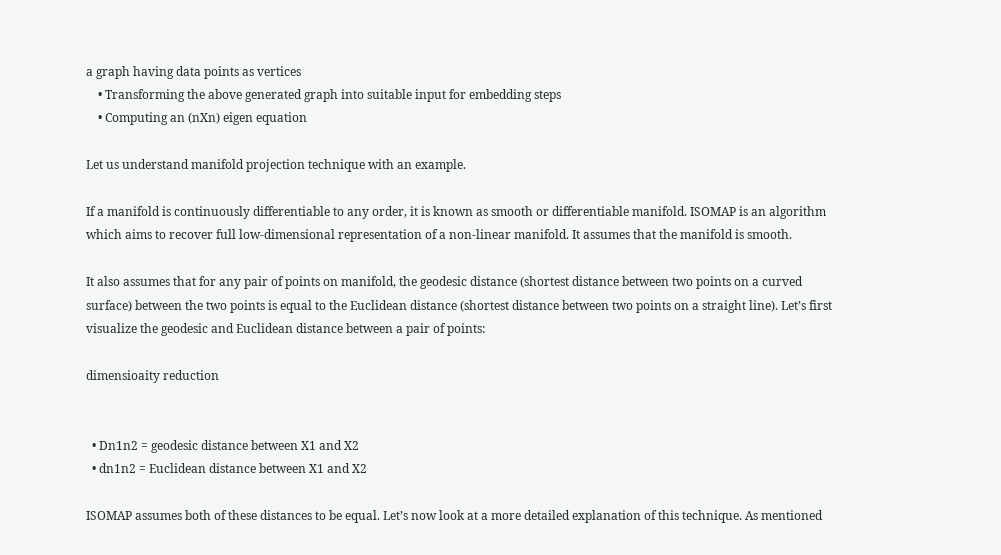a graph having data points as vertices
    • Transforming the above generated graph into suitable input for embedding steps
    • Computing an (nXn) eigen equation

Let us understand manifold projection technique with an example.

If a manifold is continuously differentiable to any order, it is known as smooth or differentiable manifold. ISOMAP is an algorithm which aims to recover full low-dimensional representation of a non-linear manifold. It assumes that the manifold is smooth.

It also assumes that for any pair of points on manifold, the geodesic distance (shortest distance between two points on a curved surface) between the two points is equal to the Euclidean distance (shortest distance between two points on a straight line). Let’s first visualize the geodesic and Euclidean distance between a pair of points:

dimensioaity reduction


  • Dn1n2 = geodesic distance between X1 and X2
  • dn1n2 = Euclidean distance between X1 and X2

ISOMAP assumes both of these distances to be equal. Let’s now look at a more detailed explanation of this technique. As mentioned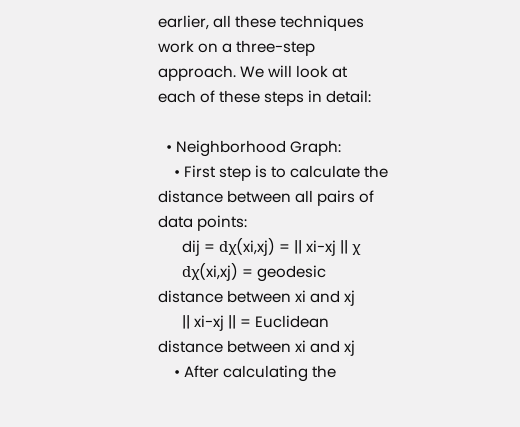earlier, all these techniques work on a three-step approach. We will look at each of these steps in detail:

  • Neighborhood Graph:
    • First step is to calculate the distance between all pairs of data points:
      dij = dχ(xi,xj) = || xi-xj || χ
      dχ(xi,xj) = geodesic distance between xi and xj
      || xi-xj || = Euclidean distance between xi and xj
    • After calculating the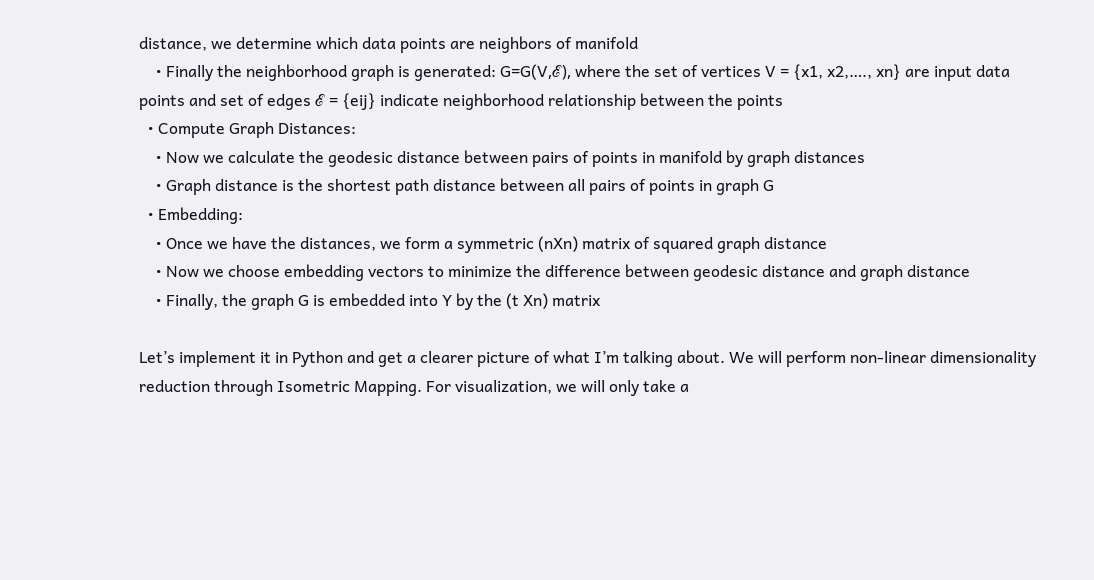distance, we determine which data points are neighbors of manifold
    • Finally the neighborhood graph is generated: G=G(V,ℰ), where the set of vertices V = {x1, x2,…., xn} are input data points and set of edges ℰ = {eij} indicate neighborhood relationship between the points
  • Compute Graph Distances:
    • Now we calculate the geodesic distance between pairs of points in manifold by graph distances
    • Graph distance is the shortest path distance between all pairs of points in graph G
  • Embedding:
    • Once we have the distances, we form a symmetric (nXn) matrix of squared graph distance
    • Now we choose embedding vectors to minimize the difference between geodesic distance and graph distance
    • Finally, the graph G is embedded into Y by the (t Xn) matrix

Let’s implement it in Python and get a clearer picture of what I’m talking about. We will perform non-linear dimensionality reduction through Isometric Mapping. For visualization, we will only take a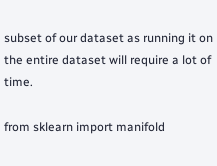subset of our dataset as running it on the entire dataset will require a lot of time.

from sklearn import manifold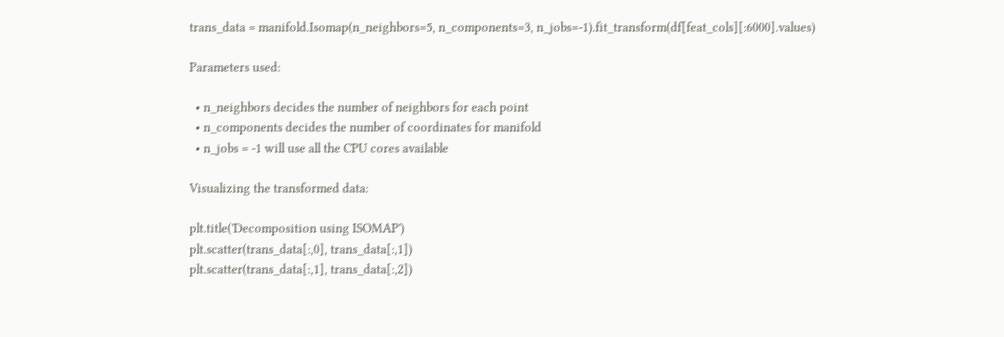trans_data = manifold.Isomap(n_neighbors=5, n_components=3, n_jobs=-1).fit_transform(df[feat_cols][:6000].values)

Parameters used:

  • n_neighbors decides the number of neighbors for each point
  • n_components decides the number of coordinates for manifold
  • n_jobs = -1 will use all the CPU cores available

Visualizing the transformed data:

plt.title('Decomposition using ISOMAP')
plt.scatter(trans_data[:,0], trans_data[:,1])
plt.scatter(trans_data[:,1], trans_data[:,2])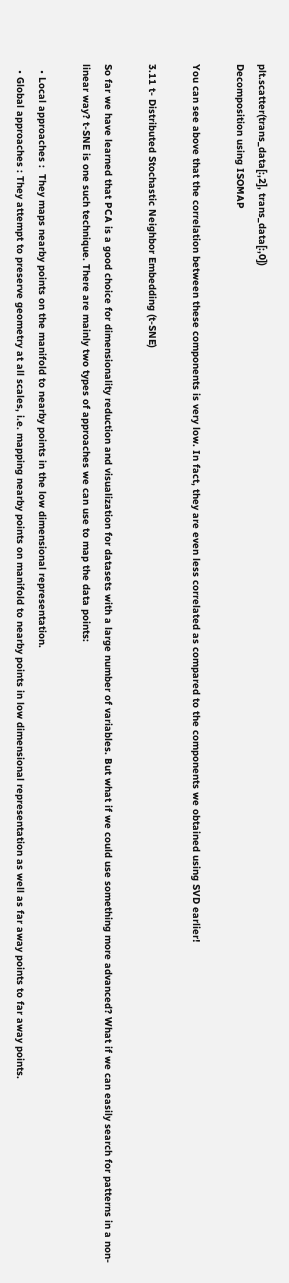plt.scatter(trans_data[:,2], trans_data[:,0])
Decomposition using ISOMAP

You can see above that the correlation between these components is very low. In fact, they are even less correlated as compared to the components we obtained using SVD earlier!

3.11 t- Distributed Stochastic Neighbor Embedding (t-SNE)

So far we have learned that PCA is a good choice for dimensionality reduction and visualization for datasets with a large number of variables. But what if we could use something more advanced? What if we can easily search for patterns in a non-linear way? t-SNE is one such technique. There are mainly two types of approaches we can use to map the data points:

  • Local approaches :  They maps nearby points on the manifold to nearby points in the low dimensional representation.
  • Global approaches : They attempt to preserve geometry at all scales, i.e. mapping nearby points on manifold to nearby points in low dimensional representation as well as far away points to far away points.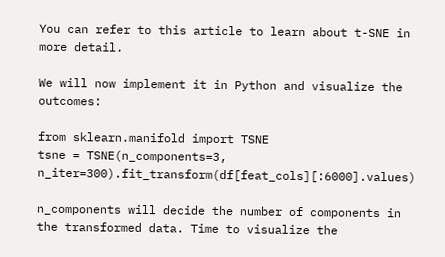You can refer to this article to learn about t-SNE in more detail.

We will now implement it in Python and visualize the outcomes:

from sklearn.manifold import TSNE
tsne = TSNE(n_components=3, n_iter=300).fit_transform(df[feat_cols][:6000].values)

n_components will decide the number of components in the transformed data. Time to visualize the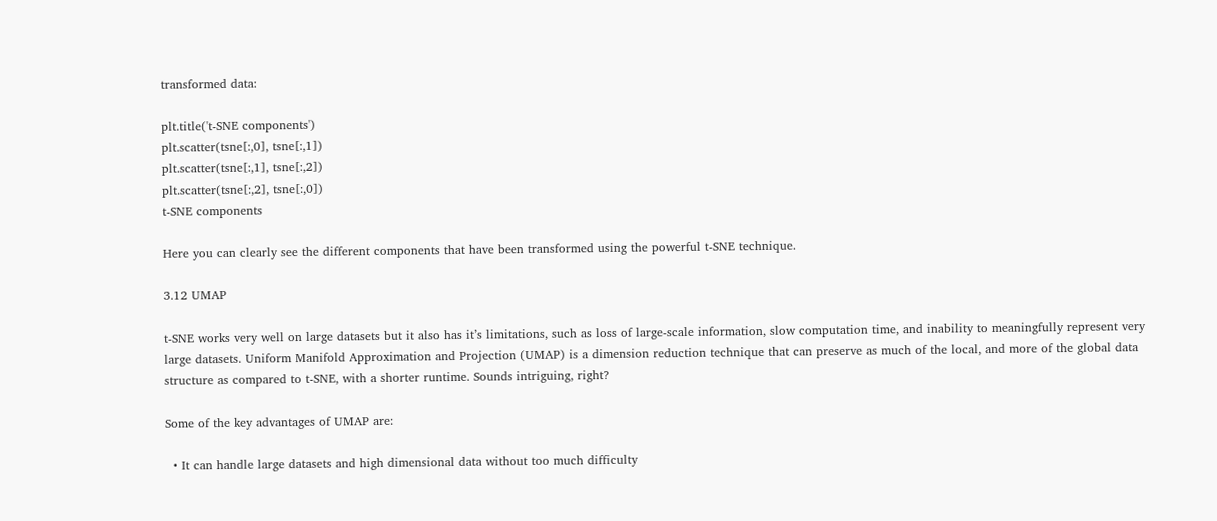transformed data:

plt.title('t-SNE components')
plt.scatter(tsne[:,0], tsne[:,1])
plt.scatter(tsne[:,1], tsne[:,2])
plt.scatter(tsne[:,2], tsne[:,0])
t-SNE components

Here you can clearly see the different components that have been transformed using the powerful t-SNE technique.

3.12 UMAP

t-SNE works very well on large datasets but it also has it’s limitations, such as loss of large-scale information, slow computation time, and inability to meaningfully represent very large datasets. Uniform Manifold Approximation and Projection (UMAP) is a dimension reduction technique that can preserve as much of the local, and more of the global data structure as compared to t-SNE, with a shorter runtime. Sounds intriguing, right?

Some of the key advantages of UMAP are:

  • It can handle large datasets and high dimensional data without too much difficulty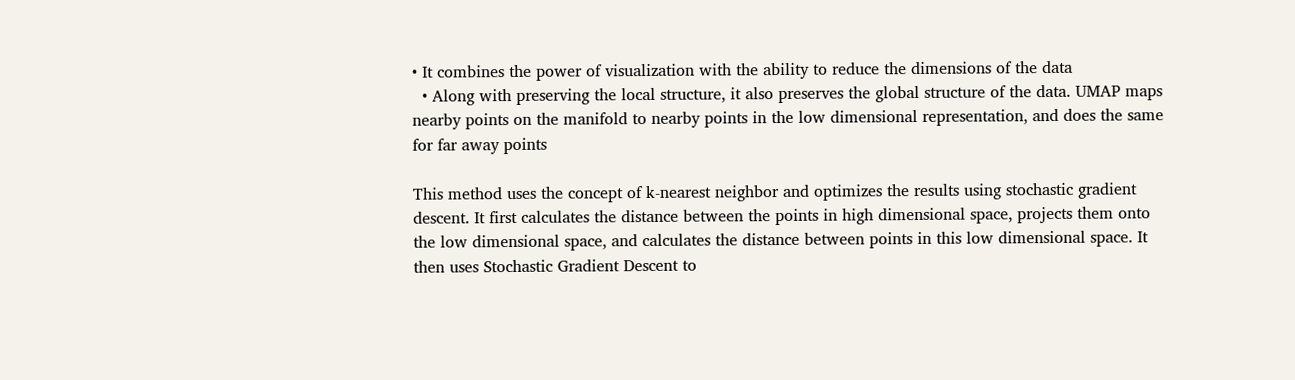• It combines the power of visualization with the ability to reduce the dimensions of the data
  • Along with preserving the local structure, it also preserves the global structure of the data. UMAP maps nearby points on the manifold to nearby points in the low dimensional representation, and does the same for far away points

This method uses the concept of k-nearest neighbor and optimizes the results using stochastic gradient descent. It first calculates the distance between the points in high dimensional space, projects them onto the low dimensional space, and calculates the distance between points in this low dimensional space. It then uses Stochastic Gradient Descent to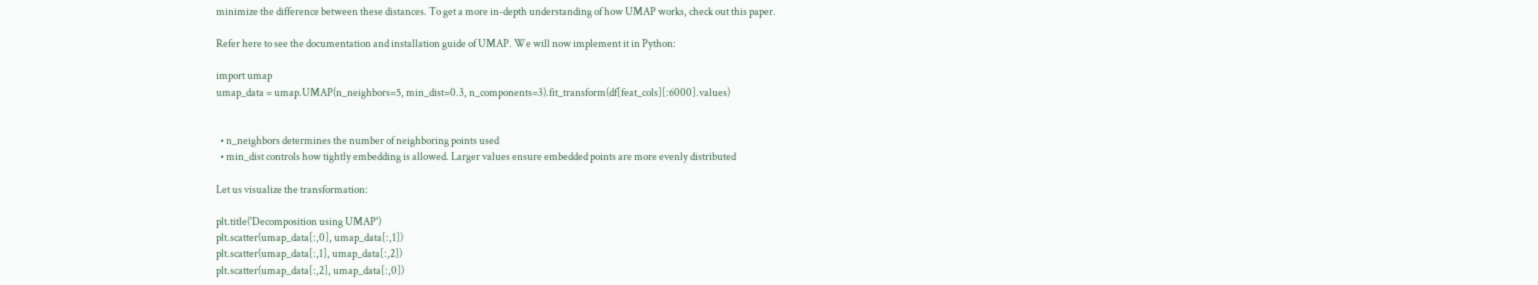minimize the difference between these distances. To get a more in-depth understanding of how UMAP works, check out this paper.

Refer here to see the documentation and installation guide of UMAP. We will now implement it in Python:

import umap
umap_data = umap.UMAP(n_neighbors=5, min_dist=0.3, n_components=3).fit_transform(df[feat_cols][:6000].values)


  • n_neighbors determines the number of neighboring points used
  • min_dist controls how tightly embedding is allowed. Larger values ensure embedded points are more evenly distributed

Let us visualize the transformation:

plt.title('Decomposition using UMAP')
plt.scatter(umap_data[:,0], umap_data[:,1])
plt.scatter(umap_data[:,1], umap_data[:,2])
plt.scatter(umap_data[:,2], umap_data[:,0])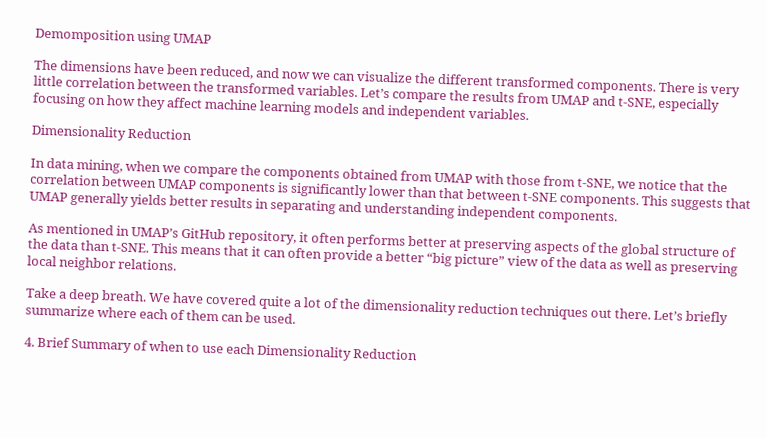Demomposition using UMAP

The dimensions have been reduced, and now we can visualize the different transformed components. There is very little correlation between the transformed variables. Let’s compare the results from UMAP and t-SNE, especially focusing on how they affect machine learning models and independent variables.

Dimensionality Reduction

In data mining, when we compare the components obtained from UMAP with those from t-SNE, we notice that the correlation between UMAP components is significantly lower than that between t-SNE components. This suggests that UMAP generally yields better results in separating and understanding independent components.

As mentioned in UMAP’s GitHub repository, it often performs better at preserving aspects of the global structure of the data than t-SNE. This means that it can often provide a better “big picture” view of the data as well as preserving local neighbor relations.

Take a deep breath. We have covered quite a lot of the dimensionality reduction techniques out there. Let’s briefly summarize where each of them can be used.

4. Brief Summary of when to use each Dimensionality Reduction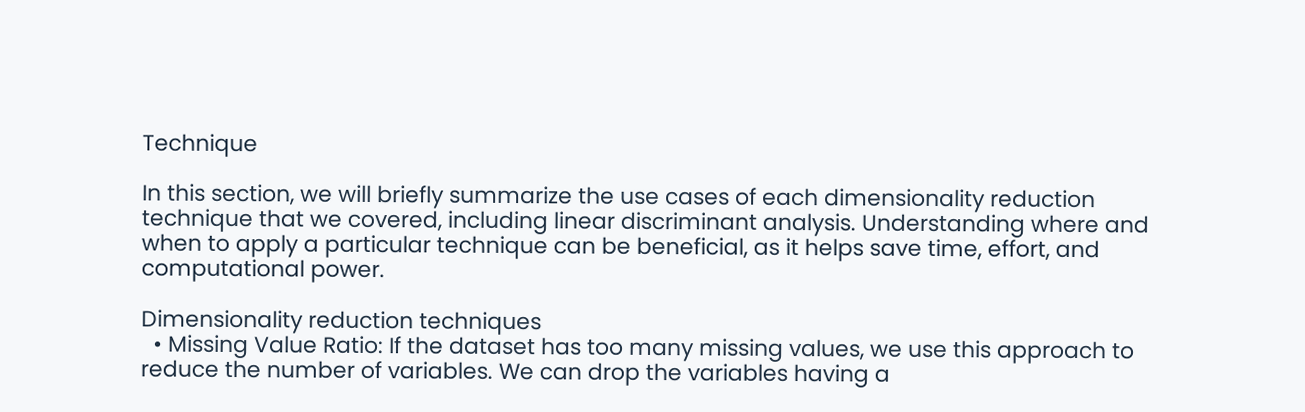Technique

In this section, we will briefly summarize the use cases of each dimensionality reduction technique that we covered, including linear discriminant analysis. Understanding where and when to apply a particular technique can be beneficial, as it helps save time, effort, and computational power.

Dimensionality reduction techniques
  • Missing Value Ratio: If the dataset has too many missing values, we use this approach to reduce the number of variables. We can drop the variables having a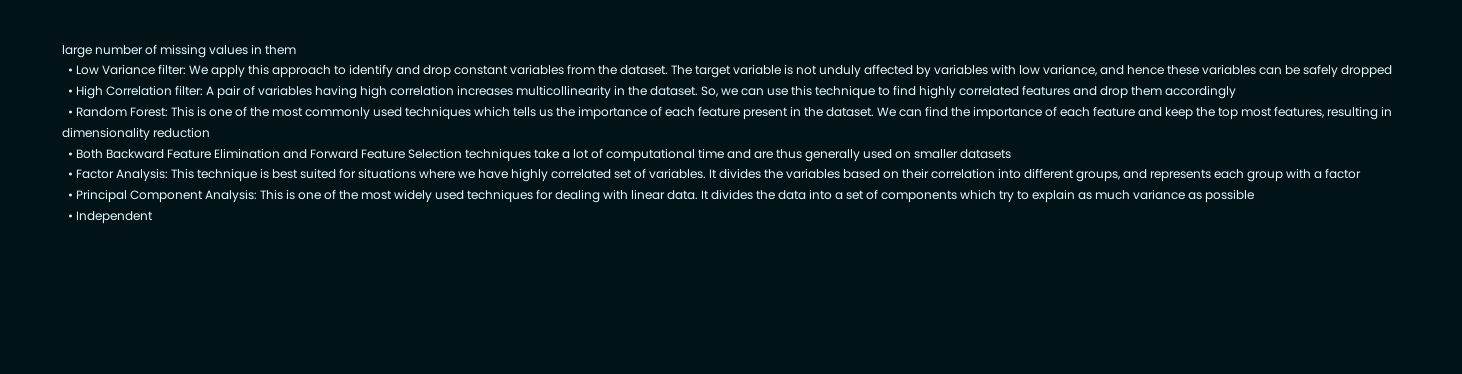large number of missing values in them
  • Low Variance filter: We apply this approach to identify and drop constant variables from the dataset. The target variable is not unduly affected by variables with low variance, and hence these variables can be safely dropped
  • High Correlation filter: A pair of variables having high correlation increases multicollinearity in the dataset. So, we can use this technique to find highly correlated features and drop them accordingly
  • Random Forest: This is one of the most commonly used techniques which tells us the importance of each feature present in the dataset. We can find the importance of each feature and keep the top most features, resulting in dimensionality reduction
  • Both Backward Feature Elimination and Forward Feature Selection techniques take a lot of computational time and are thus generally used on smaller datasets
  • Factor Analysis: This technique is best suited for situations where we have highly correlated set of variables. It divides the variables based on their correlation into different groups, and represents each group with a factor
  • Principal Component Analysis: This is one of the most widely used techniques for dealing with linear data. It divides the data into a set of components which try to explain as much variance as possible
  • Independent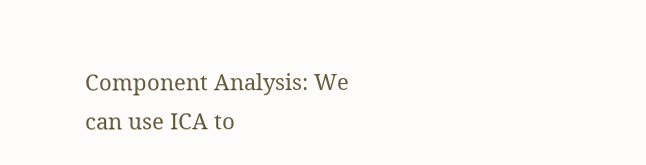Component Analysis: We can use ICA to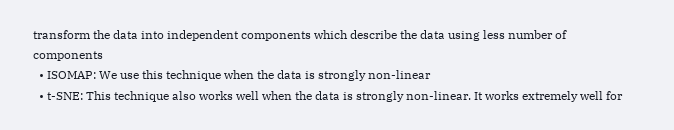transform the data into independent components which describe the data using less number of components
  • ISOMAP: We use this technique when the data is strongly non-linear
  • t-SNE: This technique also works well when the data is strongly non-linear. It works extremely well for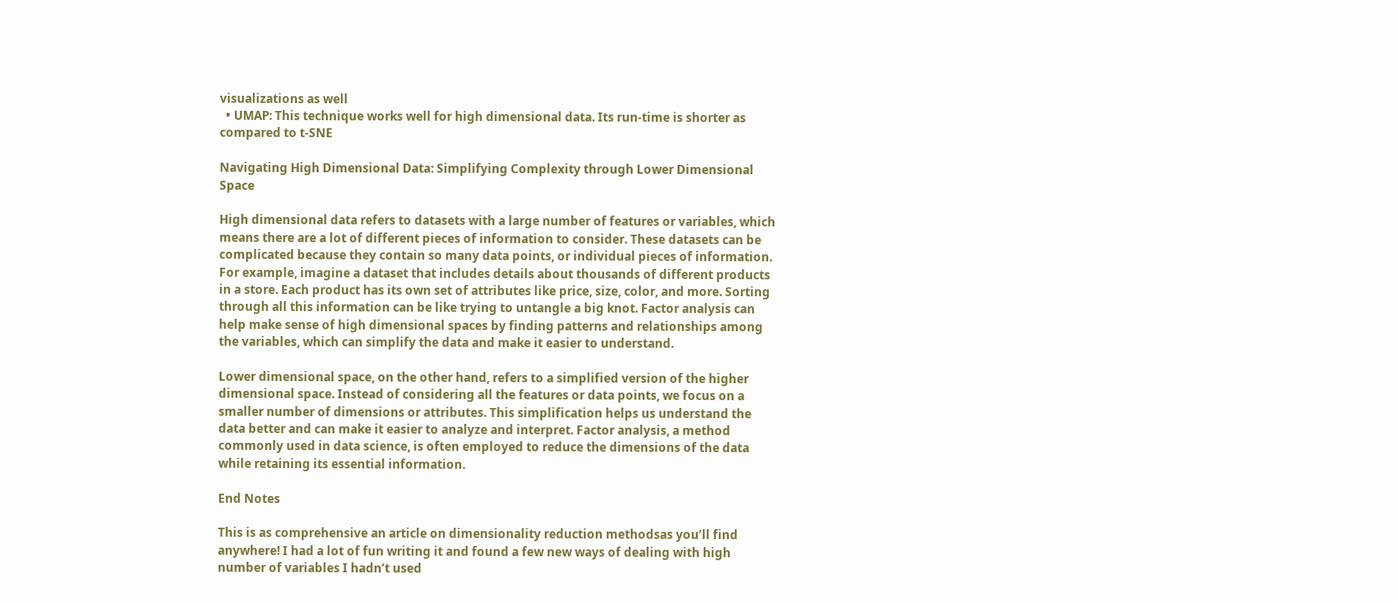visualizations as well
  • UMAP: This technique works well for high dimensional data. Its run-time is shorter as compared to t-SNE

Navigating High Dimensional Data: Simplifying Complexity through Lower Dimensional Space

High dimensional data refers to datasets with a large number of features or variables, which means there are a lot of different pieces of information to consider. These datasets can be complicated because they contain so many data points, or individual pieces of information. For example, imagine a dataset that includes details about thousands of different products in a store. Each product has its own set of attributes like price, size, color, and more. Sorting through all this information can be like trying to untangle a big knot. Factor analysis can help make sense of high dimensional spaces by finding patterns and relationships among the variables, which can simplify the data and make it easier to understand.

Lower dimensional space, on the other hand, refers to a simplified version of the higher dimensional space. Instead of considering all the features or data points, we focus on a smaller number of dimensions or attributes. This simplification helps us understand the data better and can make it easier to analyze and interpret. Factor analysis, a method commonly used in data science, is often employed to reduce the dimensions of the data while retaining its essential information.

End Notes

This is as comprehensive an article on dimensionality reduction methodsas you’ll find anywhere! I had a lot of fun writing it and found a few new ways of dealing with high number of variables I hadn’t used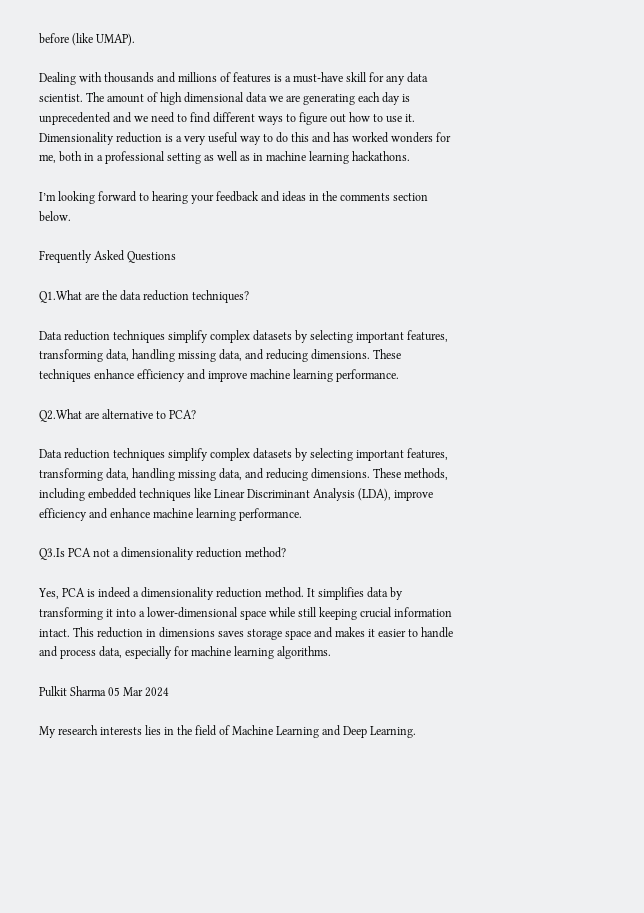before (like UMAP).

Dealing with thousands and millions of features is a must-have skill for any data scientist. The amount of high dimensional data we are generating each day is unprecedented and we need to find different ways to figure out how to use it. Dimensionality reduction is a very useful way to do this and has worked wonders for me, both in a professional setting as well as in machine learning hackathons.

I’m looking forward to hearing your feedback and ideas in the comments section below.

Frequently Asked Questions

Q1.What are the data reduction techniques?

Data reduction techniques simplify complex datasets by selecting important features, transforming data, handling missing data, and reducing dimensions. These techniques enhance efficiency and improve machine learning performance.

Q2.What are alternative to PCA?

Data reduction techniques simplify complex datasets by selecting important features, transforming data, handling missing data, and reducing dimensions. These methods, including embedded techniques like Linear Discriminant Analysis (LDA), improve efficiency and enhance machine learning performance.

Q3.Is PCA not a dimensionality reduction method?

Yes, PCA is indeed a dimensionality reduction method. It simplifies data by transforming it into a lower-dimensional space while still keeping crucial information intact. This reduction in dimensions saves storage space and makes it easier to handle and process data, especially for machine learning algorithms.

Pulkit Sharma 05 Mar 2024

My research interests lies in the field of Machine Learning and Deep Learning.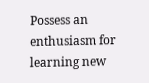Possess an enthusiasm for learning new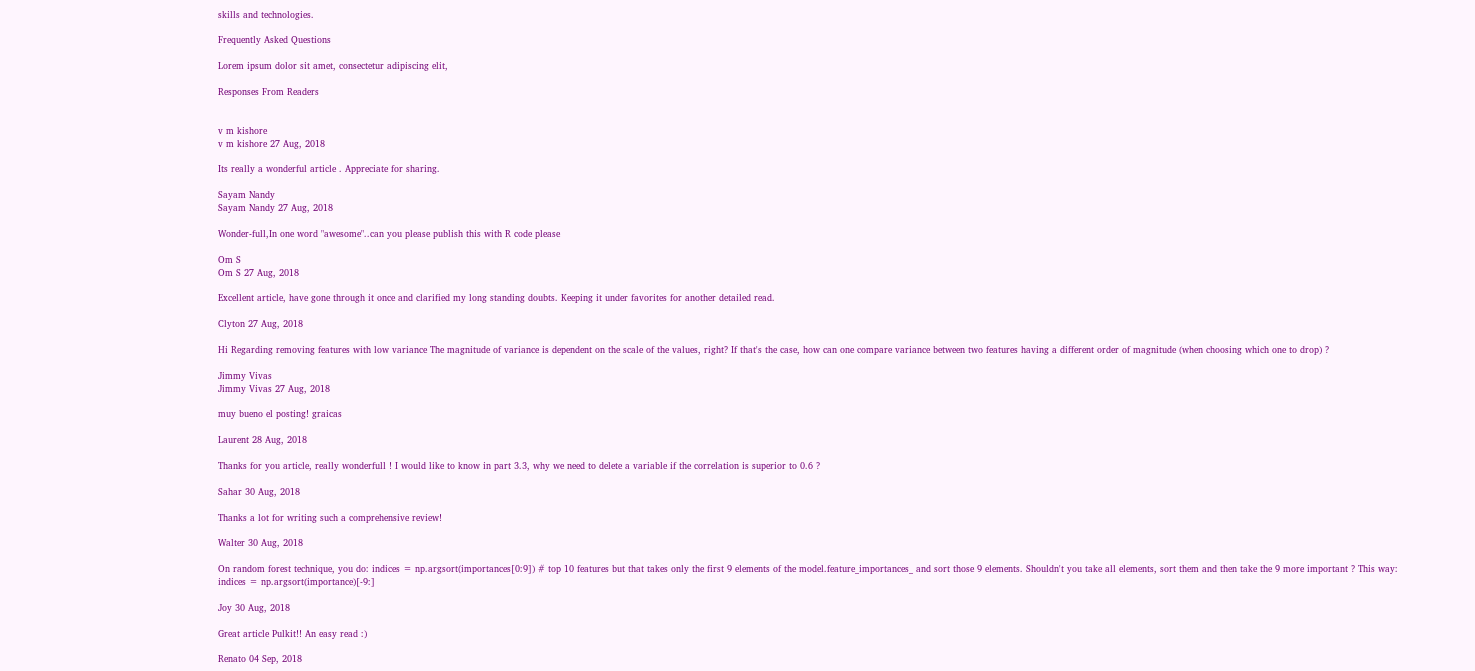skills and technologies.

Frequently Asked Questions

Lorem ipsum dolor sit amet, consectetur adipiscing elit,

Responses From Readers


v m kishore
v m kishore 27 Aug, 2018

Its really a wonderful article . Appreciate for sharing.

Sayam Nandy
Sayam Nandy 27 Aug, 2018

Wonder-full,In one word "awesome"..can you please publish this with R code please

Om S
Om S 27 Aug, 2018

Excellent article, have gone through it once and clarified my long standing doubts. Keeping it under favorites for another detailed read.

Clyton 27 Aug, 2018

Hi Regarding removing features with low variance The magnitude of variance is dependent on the scale of the values, right? If that's the case, how can one compare variance between two features having a different order of magnitude (when choosing which one to drop) ?

Jimmy Vivas
Jimmy Vivas 27 Aug, 2018

muy bueno el posting! graicas

Laurent 28 Aug, 2018

Thanks for you article, really wonderfull ! I would like to know in part 3.3, why we need to delete a variable if the correlation is superior to 0.6 ?

Sahar 30 Aug, 2018

Thanks a lot for writing such a comprehensive review!

Walter 30 Aug, 2018

On random forest technique, you do: indices = np.argsort(importances[0:9]) # top 10 features but that takes only the first 9 elements of the model.feature_importances_ and sort those 9 elements. Shouldn't you take all elements, sort them and then take the 9 more important ? This way: indices = np.argsort(importance)[-9:]

Joy 30 Aug, 2018

Great article Pulkit!! An easy read :)

Renato 04 Sep, 2018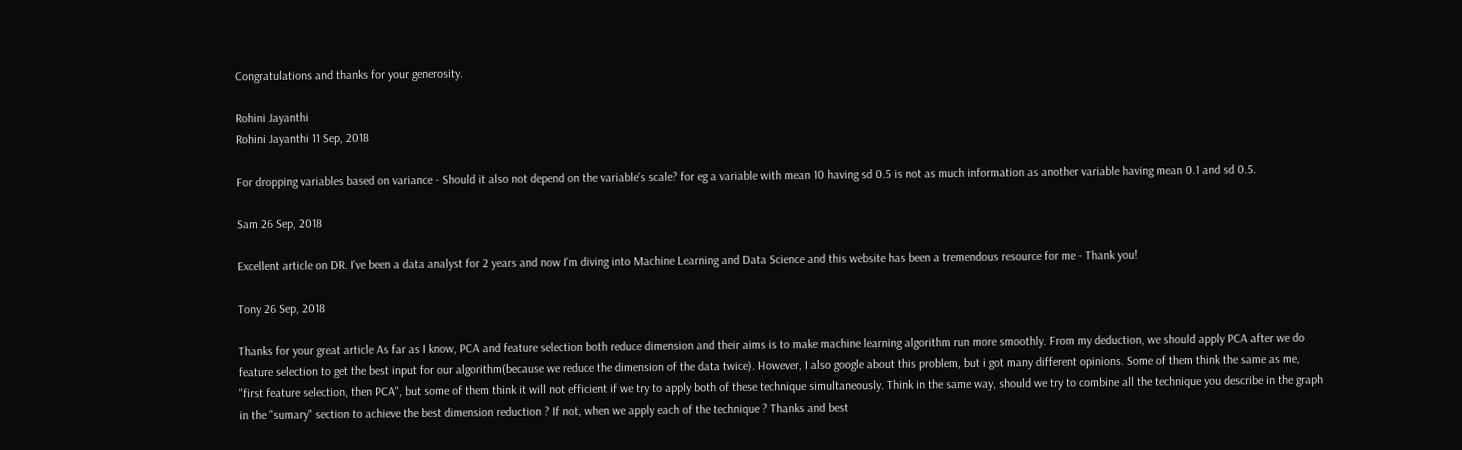Congratulations and thanks for your generosity.

Rohini Jayanthi
Rohini Jayanthi 11 Sep, 2018

For dropping variables based on variance - Should it also not depend on the variable's scale? for eg a variable with mean 10 having sd 0.5 is not as much information as another variable having mean 0.1 and sd 0.5.

Sam 26 Sep, 2018

Excellent article on DR. I've been a data analyst for 2 years and now I'm diving into Machine Learning and Data Science and this website has been a tremendous resource for me - Thank you!

Tony 26 Sep, 2018

Thanks for your great article As far as I know, PCA and feature selection both reduce dimension and their aims is to make machine learning algorithm run more smoothly. From my deduction, we should apply PCA after we do feature selection to get the best input for our algorithm(because we reduce the dimension of the data twice). However, I also google about this problem, but i got many different opinions. Some of them think the same as me, "first feature selection, then PCA", but some of them think it will not efficient if we try to apply both of these technique simultaneously. Think in the same way, should we try to combine all the technique you describe in the graph in the "sumary" section to achieve the best dimension reduction ? If not, when we apply each of the technique ? Thanks and best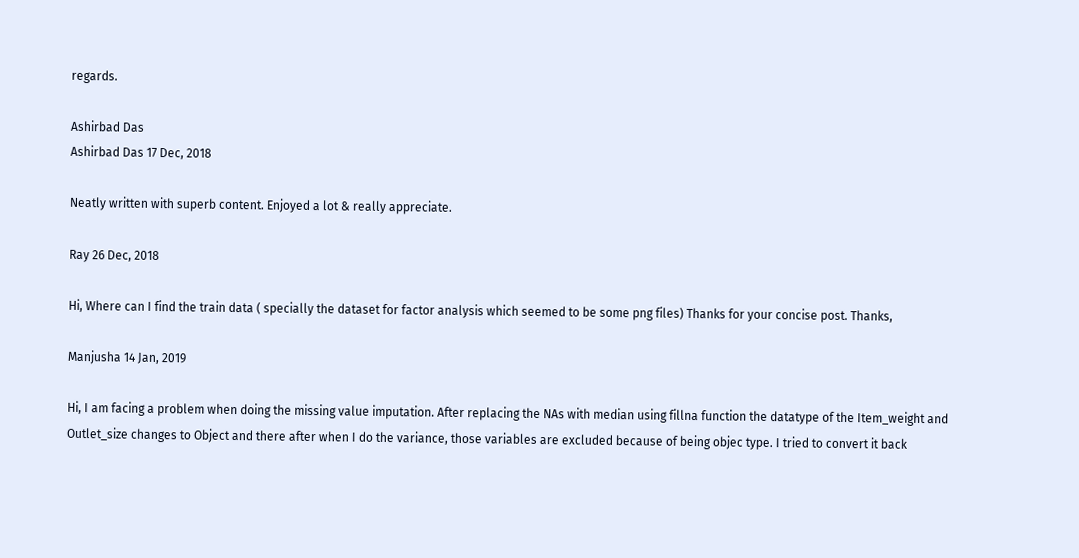regards.

Ashirbad Das
Ashirbad Das 17 Dec, 2018

Neatly written with superb content. Enjoyed a lot & really appreciate.

Ray 26 Dec, 2018

Hi, Where can I find the train data ( specially the dataset for factor analysis which seemed to be some png files) Thanks for your concise post. Thanks,

Manjusha 14 Jan, 2019

Hi, I am facing a problem when doing the missing value imputation. After replacing the NAs with median using fillna function the datatype of the Item_weight and Outlet_size changes to Object and there after when I do the variance, those variables are excluded because of being objec type. I tried to convert it back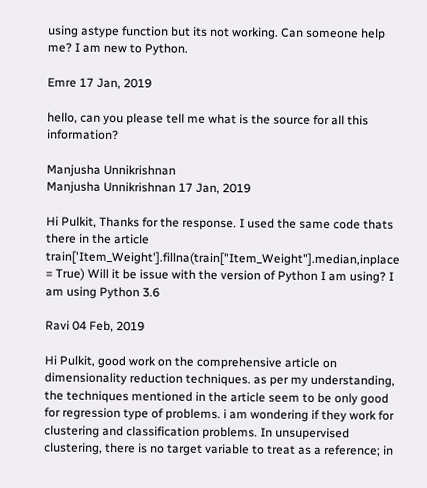using astype function but its not working. Can someone help me? I am new to Python.

Emre 17 Jan, 2019

hello, can you please tell me what is the source for all this information?

Manjusha Unnikrishnan
Manjusha Unnikrishnan 17 Jan, 2019

Hi Pulkit, Thanks for the response. I used the same code thats there in the article train['Item_Weight'].fillna(train["Item_Weight"].median,inplace = True) Will it be issue with the version of Python I am using? I am using Python 3.6

Ravi 04 Feb, 2019

Hi Pulkit, good work on the comprehensive article on dimensionality reduction techniques. as per my understanding, the techniques mentioned in the article seem to be only good for regression type of problems. i am wondering if they work for clustering and classification problems. In unsupervised clustering, there is no target variable to treat as a reference; in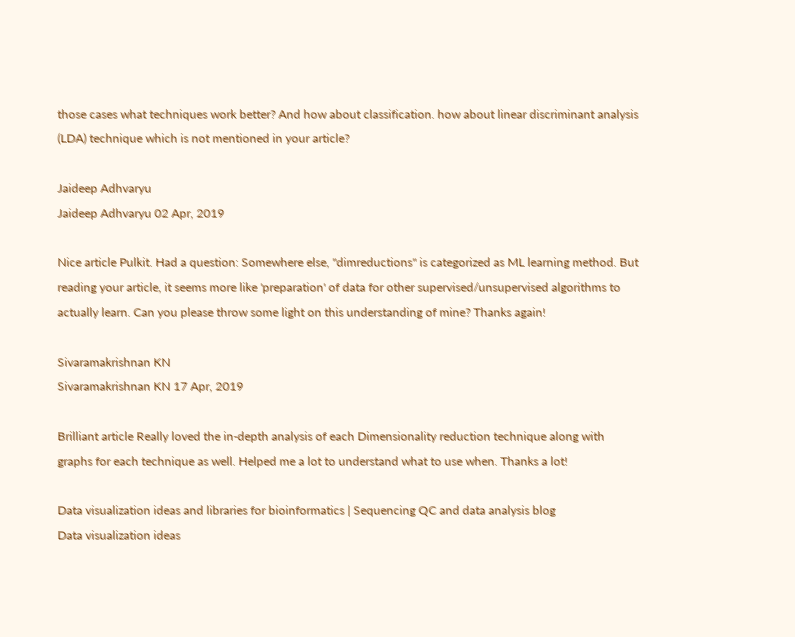those cases what techniques work better? And how about classification. how about linear discriminant analysis (LDA) technique which is not mentioned in your article?

Jaideep Adhvaryu
Jaideep Adhvaryu 02 Apr, 2019

Nice article Pulkit. Had a question: Somewhere else, "dimreductions" is categorized as ML learning method. But reading your article, it seems more like 'preparation' of data for other supervised/unsupervised algorithms to actually learn. Can you please throw some light on this understanding of mine? Thanks again!

Sivaramakrishnan KN
Sivaramakrishnan KN 17 Apr, 2019

Brilliant article Really loved the in-depth analysis of each Dimensionality reduction technique along with graphs for each technique as well. Helped me a lot to understand what to use when. Thanks a lot!

Data visualization ideas and libraries for bioinformatics | Sequencing QC and data analysis blog
Data visualization ideas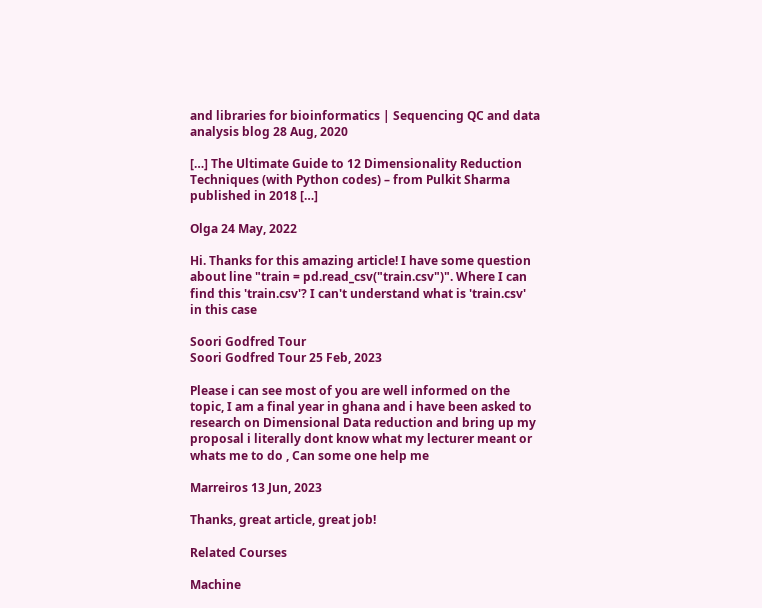and libraries for bioinformatics | Sequencing QC and data analysis blog 28 Aug, 2020

[…] The Ultimate Guide to 12 Dimensionality Reduction Techniques (with Python codes) – from Pulkit Sharma published in 2018 […]

Olga 24 May, 2022

Hi. Thanks for this amazing article! I have some question about line "train = pd.read_csv("train.csv")". Where I can find this 'train.csv'? I can't understand what is 'train.csv' in this case

Soori Godfred Tour
Soori Godfred Tour 25 Feb, 2023

Please i can see most of you are well informed on the topic, I am a final year in ghana and i have been asked to research on Dimensional Data reduction and bring up my proposal i literally dont know what my lecturer meant or whats me to do , Can some one help me

Marreiros 13 Jun, 2023

Thanks, great article, great job!

Related Courses

Machine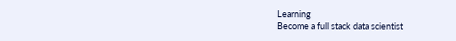Learning
Become a full stack data scientist